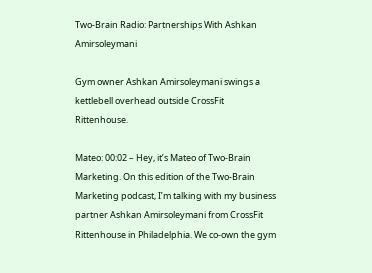Two-Brain Radio: Partnerships With Ashkan Amirsoleymani

Gym owner Ashkan Amirsoleymani swings a kettlebell overhead outside CrossFit Rittenhouse.

Mateo: 00:02 – Hey, it’s Mateo of Two-Brain Marketing. On this edition of the Two-Brain Marketing podcast, I’m talking with my business partner Ashkan Amirsoleymani from CrossFit Rittenhouse in Philadelphia. We co-own the gym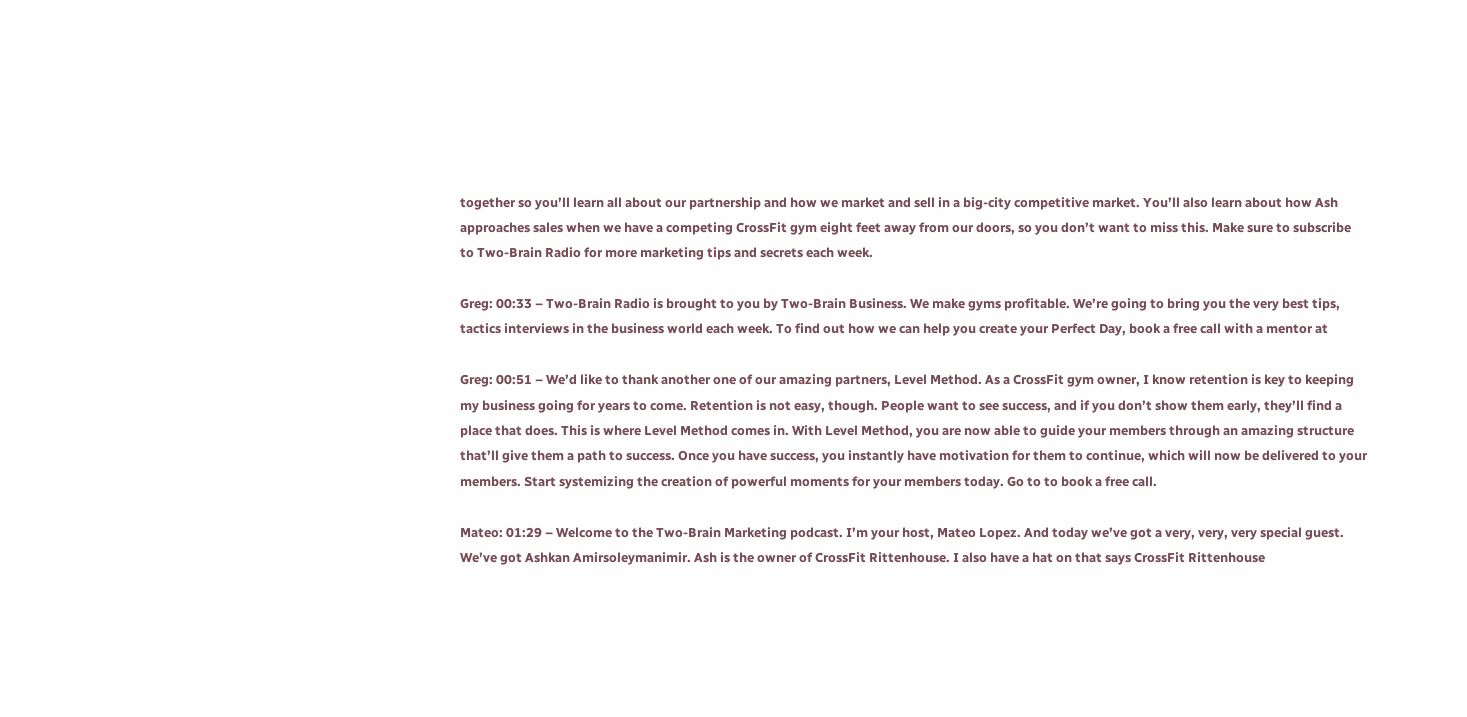together so you’ll learn all about our partnership and how we market and sell in a big-city competitive market. You’ll also learn about how Ash approaches sales when we have a competing CrossFit gym eight feet away from our doors, so you don’t want to miss this. Make sure to subscribe to Two-Brain Radio for more marketing tips and secrets each week.

Greg: 00:33 – Two-Brain Radio is brought to you by Two-Brain Business. We make gyms profitable. We’re going to bring you the very best tips, tactics interviews in the business world each week. To find out how we can help you create your Perfect Day, book a free call with a mentor at

Greg: 00:51 – We’d like to thank another one of our amazing partners, Level Method. As a CrossFit gym owner, I know retention is key to keeping my business going for years to come. Retention is not easy, though. People want to see success, and if you don’t show them early, they’ll find a place that does. This is where Level Method comes in. With Level Method, you are now able to guide your members through an amazing structure that’ll give them a path to success. Once you have success, you instantly have motivation for them to continue, which will now be delivered to your members. Start systemizing the creation of powerful moments for your members today. Go to to book a free call.

Mateo: 01:29 – Welcome to the Two-Brain Marketing podcast. I’m your host, Mateo Lopez. And today we’ve got a very, very, very special guest. We’ve got Ashkan Amirsoleymanimir. Ash is the owner of CrossFit Rittenhouse. I also have a hat on that says CrossFit Rittenhouse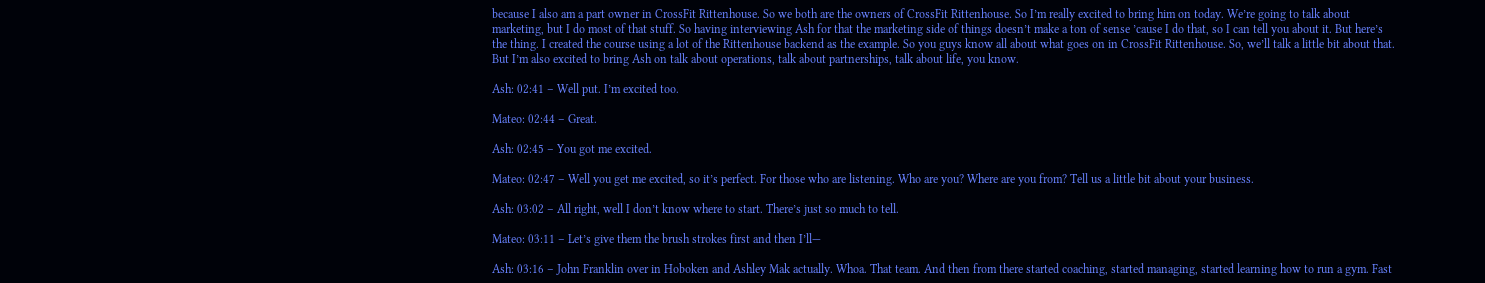because I also am a part owner in CrossFit Rittenhouse. So we both are the owners of CrossFit Rittenhouse. So I’m really excited to bring him on today. We’re going to talk about marketing, but I do most of that stuff. So having interviewing Ash for that the marketing side of things doesn’t make a ton of sense ’cause I do that, so I can tell you about it. But here’s the thing. I created the course using a lot of the Rittenhouse backend as the example. So you guys know all about what goes on in CrossFit Rittenhouse. So, we’ll talk a little bit about that. But I’m also excited to bring Ash on talk about operations, talk about partnerships, talk about life, you know.

Ash: 02:41 – Well put. I’m excited too.

Mateo: 02:44 – Great.

Ash: 02:45 – You got me excited.

Mateo: 02:47 – Well you get me excited, so it’s perfect. For those who are listening. Who are you? Where are you from? Tell us a little bit about your business.

Ash: 03:02 – All right, well I don’t know where to start. There’s just so much to tell.

Mateo: 03:11 – Let’s give them the brush strokes first and then I’ll—

Ash: 03:16 – John Franklin over in Hoboken and Ashley Mak actually. Whoa. That team. And then from there started coaching, started managing, started learning how to run a gym. Fast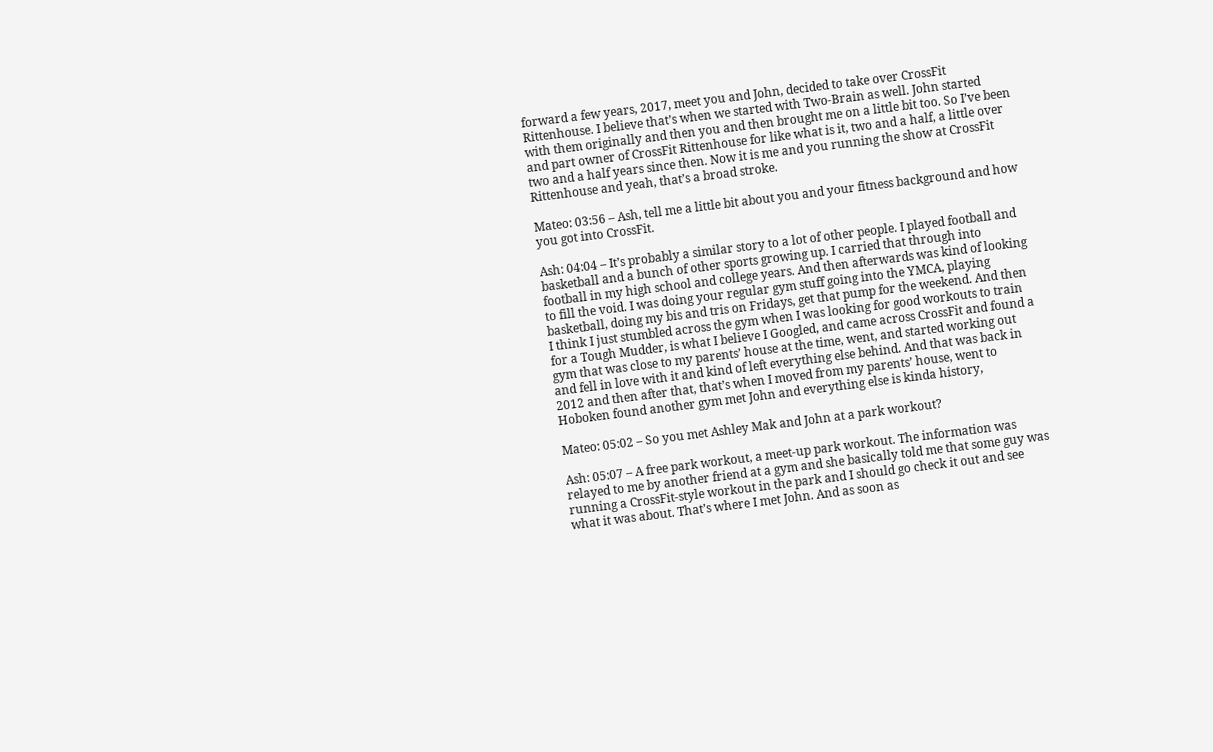forward a few years, 2017, meet you and John, decided to take over CrossFit Rittenhouse. I believe that’s when we started with Two-Brain as well. John started with them originally and then you and then brought me on a little bit too. So I’ve been and part owner of CrossFit Rittenhouse for like what is it, two and a half, a little over two and a half years since then. Now it is me and you running the show at CrossFit Rittenhouse and yeah, that’s a broad stroke.

Mateo: 03:56 – Ash, tell me a little bit about you and your fitness background and how you got into CrossFit.

Ash: 04:04 – It’s probably a similar story to a lot of other people. I played football and basketball and a bunch of other sports growing up. I carried that through into football in my high school and college years. And then afterwards was kind of looking to fill the void. I was doing your regular gym stuff going into the YMCA, playing basketball, doing my bis and tris on Fridays, get that pump for the weekend. And then I think I just stumbled across the gym when I was looking for good workouts to train for a Tough Mudder, is what I believe I Googled, and came across CrossFit and found a gym that was close to my parents’ house at the time, went, and started working out and fell in love with it and kind of left everything else behind. And that was back in 2012 and then after that, that’s when I moved from my parents’ house, went to Hoboken found another gym met John and everything else is kinda history,

Mateo: 05:02 – So you met Ashley Mak and John at a park workout?

Ash: 05:07 – A free park workout, a meet-up park workout. The information was relayed to me by another friend at a gym and she basically told me that some guy was running a CrossFit-style workout in the park and I should go check it out and see what it was about. That’s where I met John. And as soon as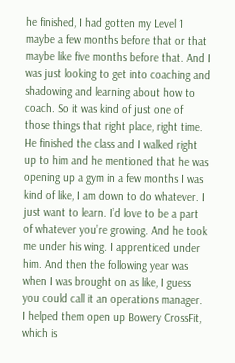he finished, I had gotten my Level 1 maybe a few months before that or that maybe like five months before that. And I was just looking to get into coaching and shadowing and learning about how to coach. So it was kind of just one of those things that right place, right time. He finished the class and I walked right up to him and he mentioned that he was opening up a gym in a few months I was kind of like, I am down to do whatever. I just want to learn. I’d love to be a part of whatever you’re growing. And he took me under his wing. I apprenticed under him. And then the following year was when I was brought on as like, I guess you could call it an operations manager. I helped them open up Bowery CrossFit, which is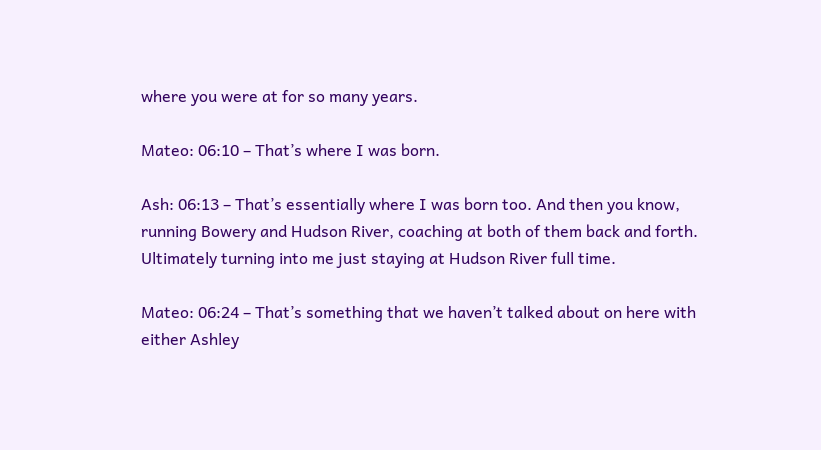where you were at for so many years.

Mateo: 06:10 – That’s where I was born.

Ash: 06:13 – That’s essentially where I was born too. And then you know, running Bowery and Hudson River, coaching at both of them back and forth. Ultimately turning into me just staying at Hudson River full time.

Mateo: 06:24 – That’s something that we haven’t talked about on here with either Ashley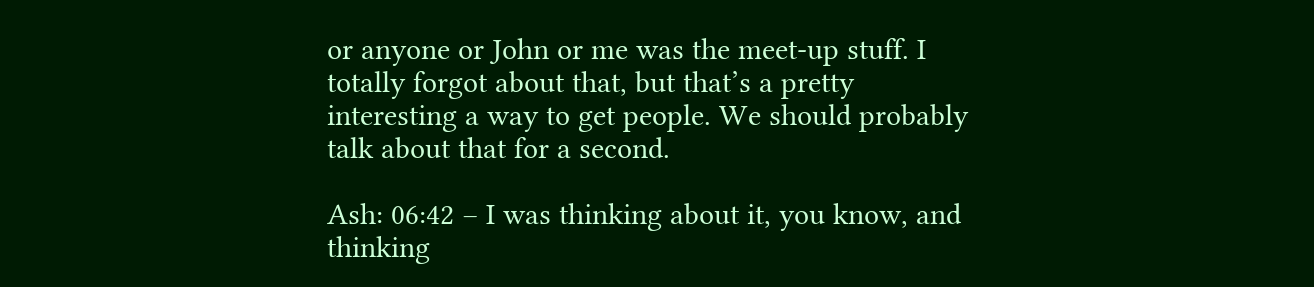or anyone or John or me was the meet-up stuff. I totally forgot about that, but that’s a pretty interesting a way to get people. We should probably talk about that for a second.

Ash: 06:42 – I was thinking about it, you know, and thinking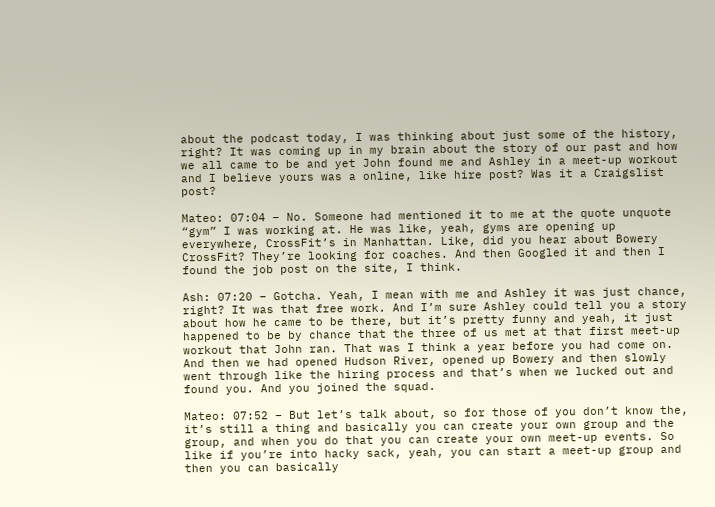about the podcast today, I was thinking about just some of the history, right? It was coming up in my brain about the story of our past and how we all came to be and yet John found me and Ashley in a meet-up workout and I believe yours was a online, like hire post? Was it a Craigslist post?

Mateo: 07:04 – No. Someone had mentioned it to me at the quote unquote “gym” I was working at. He was like, yeah, gyms are opening up everywhere, CrossFit’s in Manhattan. Like, did you hear about Bowery CrossFit? They’re looking for coaches. And then Googled it and then I found the job post on the site, I think.

Ash: 07:20 – Gotcha. Yeah, I mean with me and Ashley it was just chance, right? It was that free work. And I’m sure Ashley could tell you a story about how he came to be there, but it’s pretty funny and yeah, it just happened to be by chance that the three of us met at that first meet-up workout that John ran. That was I think a year before you had come on. And then we had opened Hudson River, opened up Bowery and then slowly went through like the hiring process and that’s when we lucked out and found you. And you joined the squad.

Mateo: 07:52 – But let’s talk about, so for those of you don’t know the, it’s still a thing and basically you can create your own group and the group, and when you do that you can create your own meet-up events. So like if you’re into hacky sack, yeah, you can start a meet-up group and then you can basically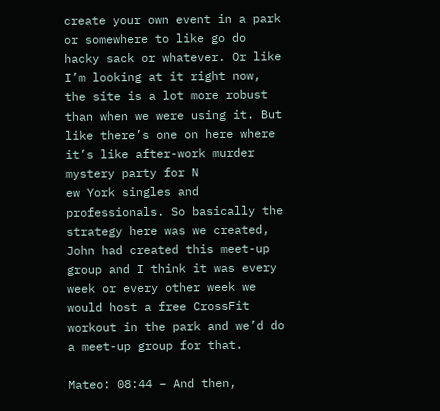create your own event in a park or somewhere to like go do hacky sack or whatever. Or like I’m looking at it right now, the site is a lot more robust than when we were using it. But like there’s one on here where it’s like after-work murder mystery party for N
ew York singles and professionals. So basically the strategy here was we created, John had created this meet-up group and I think it was every week or every other week we would host a free CrossFit workout in the park and we’d do a meet-up group for that.

Mateo: 08:44 – And then,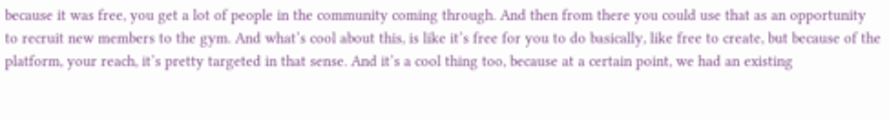because it was free, you get a lot of people in the community coming through. And then from there you could use that as an opportunity to recruit new members to the gym. And what’s cool about this, is like it’s free for you to do basically, like free to create, but because of the platform, your reach, it’s pretty targeted in that sense. And it’s a cool thing too, because at a certain point, we had an existing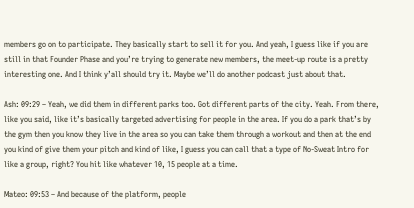members go on to participate. They basically start to sell it for you. And yeah, I guess like if you are still in that Founder Phase and you’re trying to generate new members, the meet-up route is a pretty interesting one. And I think y’all should try it. Maybe we’ll do another podcast just about that.

Ash: 09:29 – Yeah, we did them in different parks too. Got different parts of the city. Yeah. From there, like you said, like it’s basically targeted advertising for people in the area. If you do a park that’s by the gym then you know they live in the area so you can take them through a workout and then at the end you kind of give them your pitch and kind of like, I guess you can call that a type of No-Sweat Intro for like a group, right? You hit like whatever 10, 15 people at a time.

Mateo: 09:53 – And because of the platform, people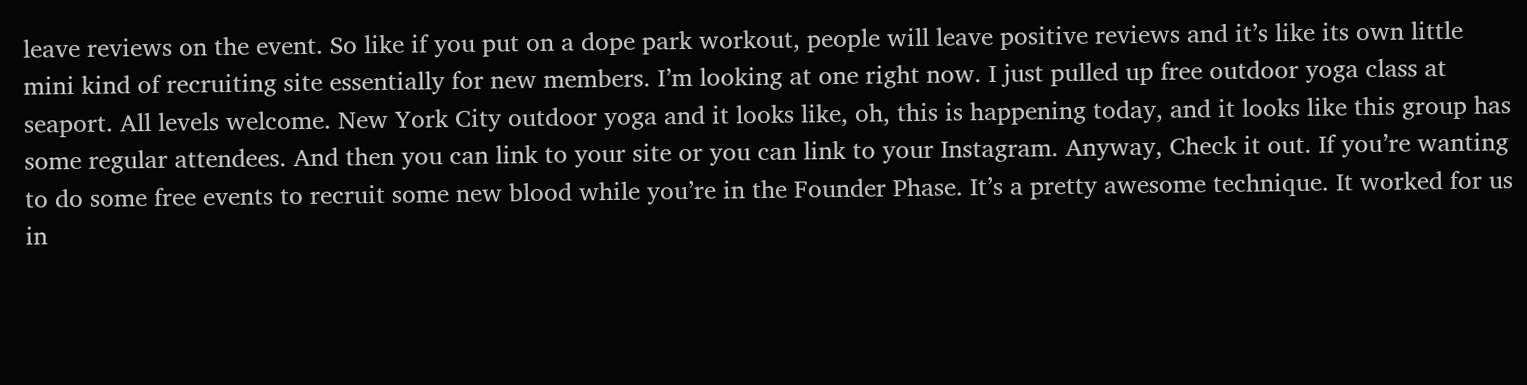leave reviews on the event. So like if you put on a dope park workout, people will leave positive reviews and it’s like its own little mini kind of recruiting site essentially for new members. I’m looking at one right now. I just pulled up free outdoor yoga class at seaport. All levels welcome. New York City outdoor yoga and it looks like, oh, this is happening today, and it looks like this group has some regular attendees. And then you can link to your site or you can link to your Instagram. Anyway, Check it out. If you’re wanting to do some free events to recruit some new blood while you’re in the Founder Phase. It’s a pretty awesome technique. It worked for us in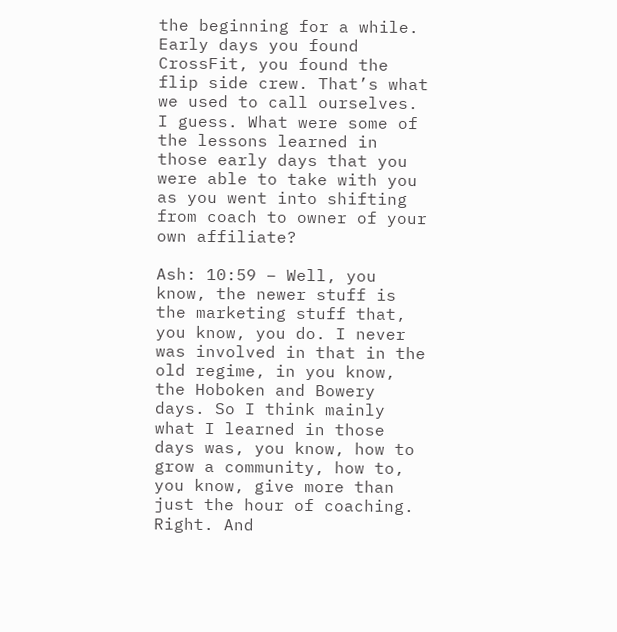the beginning for a while. Early days you found CrossFit, you found the flip side crew. That’s what we used to call ourselves. I guess. What were some of the lessons learned in those early days that you were able to take with you as you went into shifting from coach to owner of your own affiliate?

Ash: 10:59 – Well, you know, the newer stuff is the marketing stuff that, you know, you do. I never was involved in that in the old regime, in you know, the Hoboken and Bowery days. So I think mainly what I learned in those days was, you know, how to grow a community, how to, you know, give more than just the hour of coaching. Right. And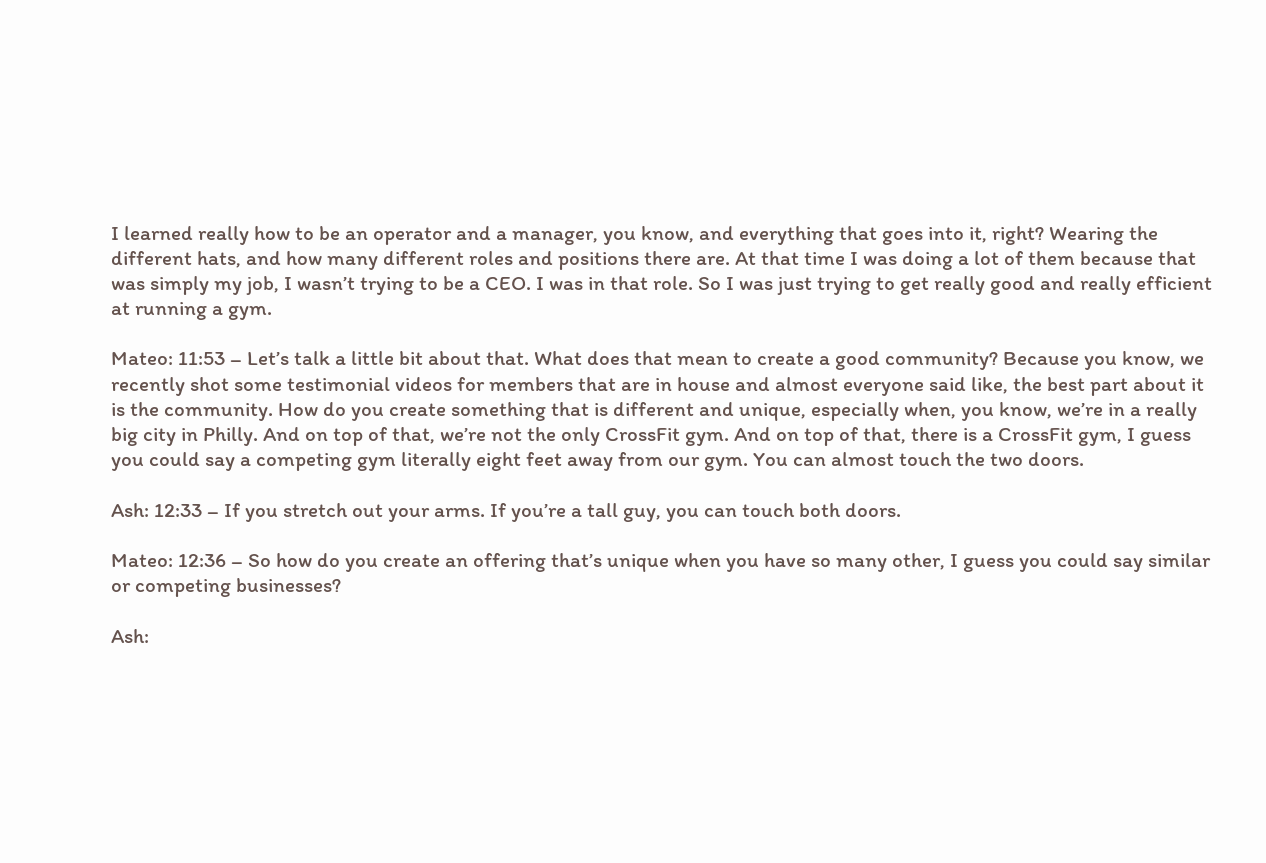I learned really how to be an operator and a manager, you know, and everything that goes into it, right? Wearing the different hats, and how many different roles and positions there are. At that time I was doing a lot of them because that was simply my job, I wasn’t trying to be a CEO. I was in that role. So I was just trying to get really good and really efficient at running a gym.

Mateo: 11:53 – Let’s talk a little bit about that. What does that mean to create a good community? Because you know, we recently shot some testimonial videos for members that are in house and almost everyone said like, the best part about it is the community. How do you create something that is different and unique, especially when, you know, we’re in a really big city in Philly. And on top of that, we’re not the only CrossFit gym. And on top of that, there is a CrossFit gym, I guess you could say a competing gym literally eight feet away from our gym. You can almost touch the two doors.

Ash: 12:33 – If you stretch out your arms. If you’re a tall guy, you can touch both doors.

Mateo: 12:36 – So how do you create an offering that’s unique when you have so many other, I guess you could say similar or competing businesses?

Ash: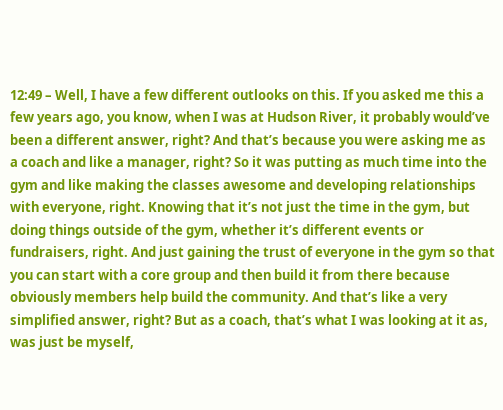12:49 – Well, I have a few different outlooks on this. If you asked me this a few years ago, you know, when I was at Hudson River, it probably would’ve been a different answer, right? And that’s because you were asking me as a coach and like a manager, right? So it was putting as much time into the gym and like making the classes awesome and developing relationships with everyone, right. Knowing that it’s not just the time in the gym, but doing things outside of the gym, whether it’s different events or fundraisers, right. And just gaining the trust of everyone in the gym so that you can start with a core group and then build it from there because obviously members help build the community. And that’s like a very simplified answer, right? But as a coach, that’s what I was looking at it as, was just be myself,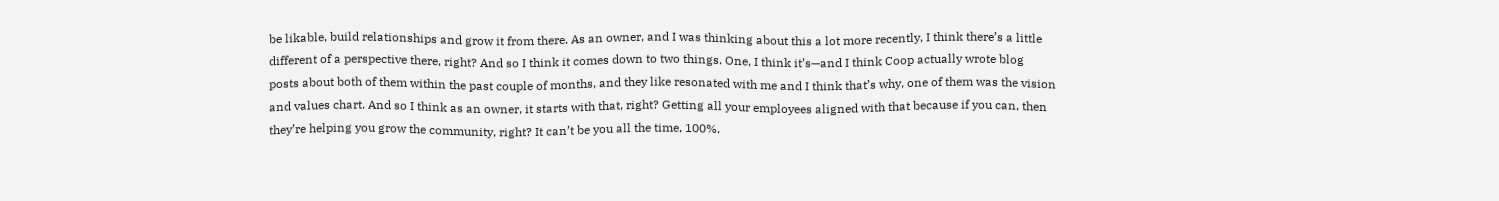be likable, build relationships and grow it from there. As an owner, and I was thinking about this a lot more recently, I think there’s a little different of a perspective there, right? And so I think it comes down to two things. One, I think it’s—and I think Coop actually wrote blog posts about both of them within the past couple of months, and they like resonated with me and I think that’s why, one of them was the vision and values chart. And so I think as an owner, it starts with that, right? Getting all your employees aligned with that because if you can, then they’re helping you grow the community, right? It can’t be you all the time, 100%.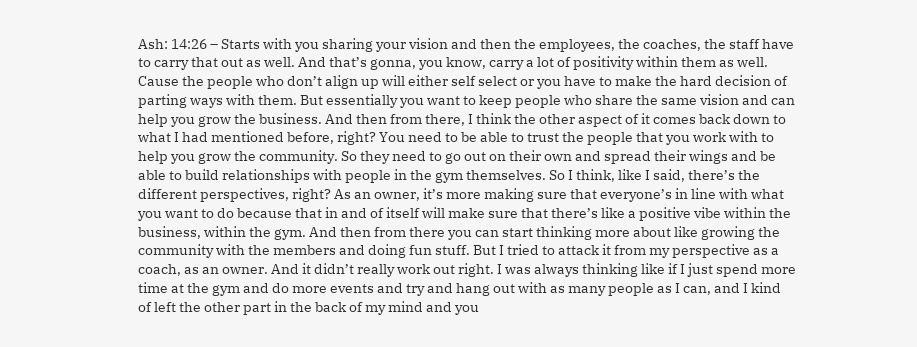Ash: 14:26 – Starts with you sharing your vision and then the employees, the coaches, the staff have to carry that out as well. And that’s gonna, you know, carry a lot of positivity within them as well. Cause the people who don’t align up will either self select or you have to make the hard decision of parting ways with them. But essentially you want to keep people who share the same vision and can help you grow the business. And then from there, I think the other aspect of it comes back down to what I had mentioned before, right? You need to be able to trust the people that you work with to help you grow the community. So they need to go out on their own and spread their wings and be able to build relationships with people in the gym themselves. So I think, like I said, there’s the different perspectives, right? As an owner, it’s more making sure that everyone’s in line with what you want to do because that in and of itself will make sure that there’s like a positive vibe within the business, within the gym. And then from there you can start thinking more about like growing the community with the members and doing fun stuff. But I tried to attack it from my perspective as a coach, as an owner. And it didn’t really work out right. I was always thinking like if I just spend more time at the gym and do more events and try and hang out with as many people as I can, and I kind of left the other part in the back of my mind and you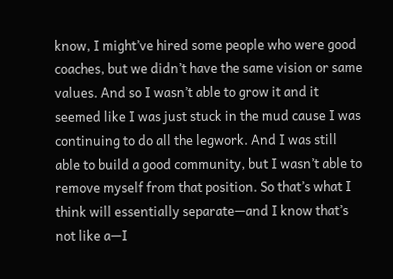know, I might’ve hired some people who were good coaches, but we didn’t have the same vision or same values. And so I wasn’t able to grow it and it seemed like I was just stuck in the mud cause I was continuing to do all the legwork. And I was still able to build a good community, but I wasn’t able to remove myself from that position. So that’s what I think will essentially separate—and I know that’s not like a—I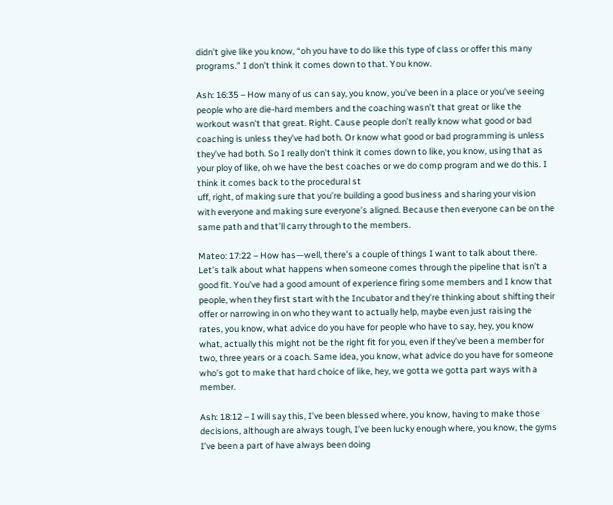didn’t give like you know, “oh you have to do like this type of class or offer this many programs.” I don’t think it comes down to that. You know.

Ash: 16:35 – How many of us can say, you know, you’ve been in a place or you’ve seeing people who are die-hard members and the coaching wasn’t that great or like the workout wasn’t that great. Right. Cause people don’t really know what good or bad coaching is unless they’ve had both. Or know what good or bad programming is unless they’ve had both. So I really don’t think it comes down to like, you know, using that as your ploy of like, oh we have the best coaches or we do comp program and we do this. I think it comes back to the procedural st
uff, right, of making sure that you’re building a good business and sharing your vision with everyone and making sure everyone’s aligned. Because then everyone can be on the same path and that’ll carry through to the members.

Mateo: 17:22 – How has—well, there’s a couple of things I want to talk about there. Let’s talk about what happens when someone comes through the pipeline that isn’t a good fit. You’ve had a good amount of experience firing some members and I know that people, when they first start with the Incubator and they’re thinking about shifting their offer or narrowing in on who they want to actually help, maybe even just raising the rates, you know, what advice do you have for people who have to say, hey, you know what, actually this might not be the right fit for you, even if they’ve been a member for two, three years or a coach. Same idea, you know, what advice do you have for someone who’s got to make that hard choice of like, hey, we gotta we gotta part ways with a member.

Ash: 18:12 – I will say this, I’ve been blessed where, you know, having to make those decisions, although are always tough, I’ve been lucky enough where, you know, the gyms I’ve been a part of have always been doing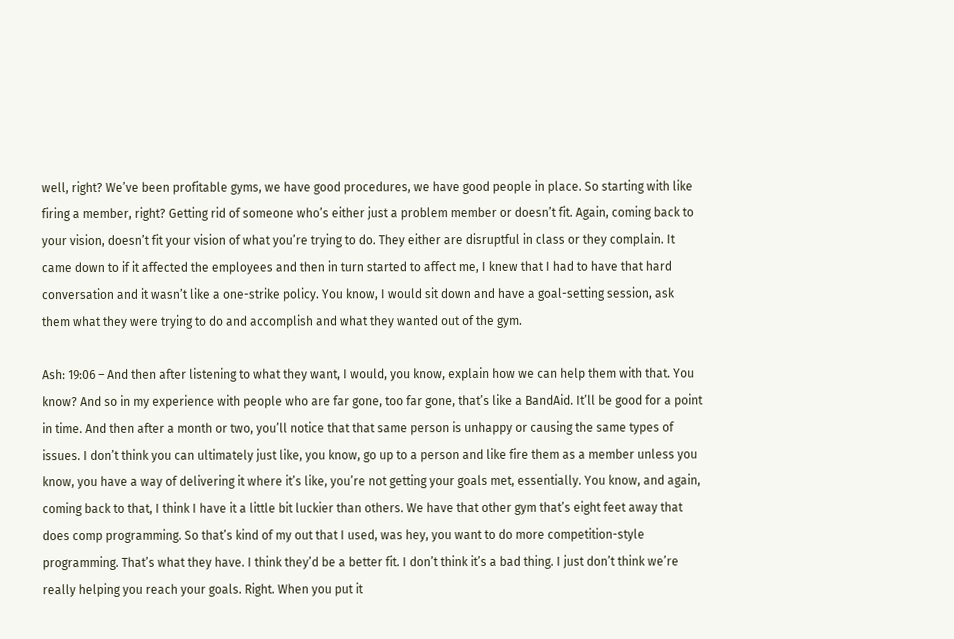well, right? We’ve been profitable gyms, we have good procedures, we have good people in place. So starting with like firing a member, right? Getting rid of someone who’s either just a problem member or doesn’t fit. Again, coming back to your vision, doesn’t fit your vision of what you’re trying to do. They either are disruptful in class or they complain. It came down to if it affected the employees and then in turn started to affect me, I knew that I had to have that hard conversation and it wasn’t like a one-strike policy. You know, I would sit down and have a goal-setting session, ask them what they were trying to do and accomplish and what they wanted out of the gym.

Ash: 19:06 – And then after listening to what they want, I would, you know, explain how we can help them with that. You know? And so in my experience with people who are far gone, too far gone, that’s like a BandAid. It’ll be good for a point in time. And then after a month or two, you’ll notice that that same person is unhappy or causing the same types of issues. I don’t think you can ultimately just like, you know, go up to a person and like fire them as a member unless you know, you have a way of delivering it where it’s like, you’re not getting your goals met, essentially. You know, and again, coming back to that, I think I have it a little bit luckier than others. We have that other gym that’s eight feet away that does comp programming. So that’s kind of my out that I used, was hey, you want to do more competition-style programming. That’s what they have. I think they’d be a better fit. I don’t think it’s a bad thing. I just don’t think we’re really helping you reach your goals. Right. When you put it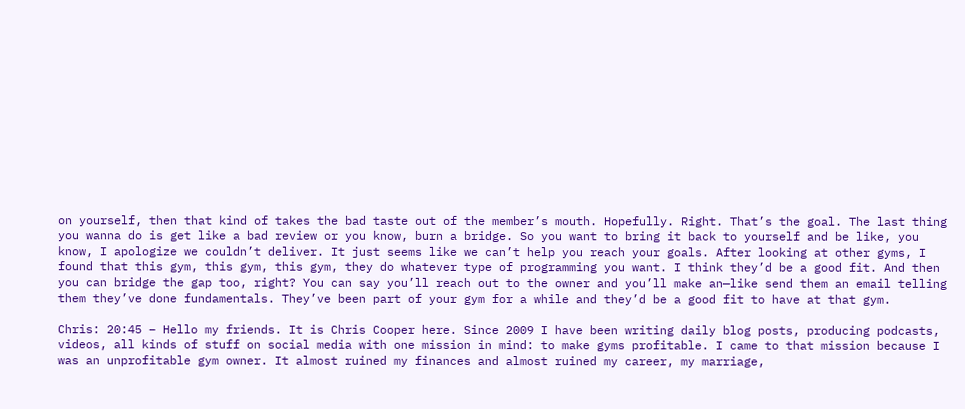on yourself, then that kind of takes the bad taste out of the member’s mouth. Hopefully. Right. That’s the goal. The last thing you wanna do is get like a bad review or you know, burn a bridge. So you want to bring it back to yourself and be like, you know, I apologize we couldn’t deliver. It just seems like we can’t help you reach your goals. After looking at other gyms, I found that this gym, this gym, this gym, they do whatever type of programming you want. I think they’d be a good fit. And then you can bridge the gap too, right? You can say you’ll reach out to the owner and you’ll make an—like send them an email telling them they’ve done fundamentals. They’ve been part of your gym for a while and they’d be a good fit to have at that gym.

Chris: 20:45 – Hello my friends. It is Chris Cooper here. Since 2009 I have been writing daily blog posts, producing podcasts, videos, all kinds of stuff on social media with one mission in mind: to make gyms profitable. I came to that mission because I was an unprofitable gym owner. It almost ruined my finances and almost ruined my career, my marriage,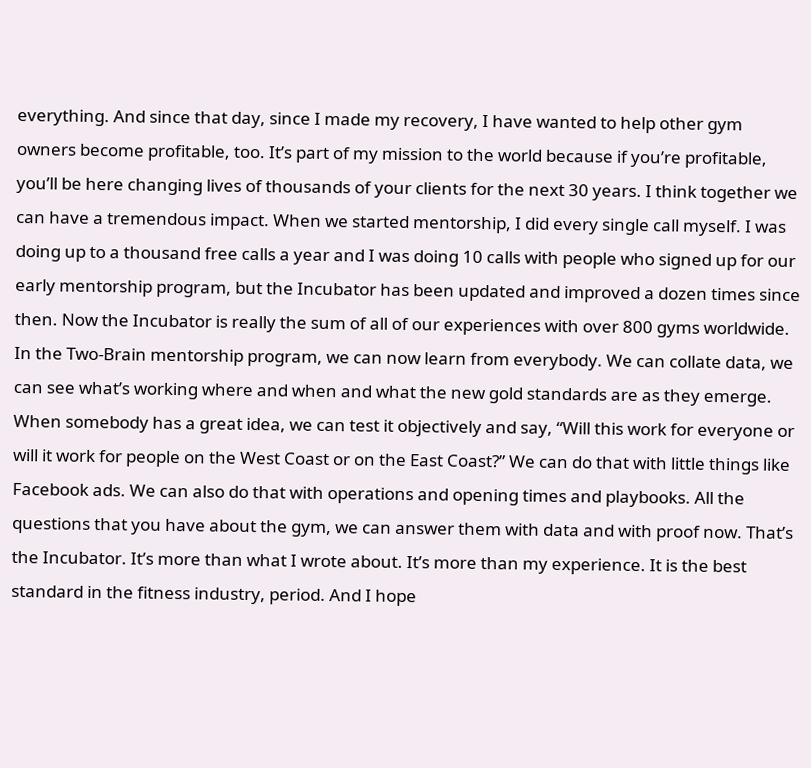everything. And since that day, since I made my recovery, I have wanted to help other gym owners become profitable, too. It’s part of my mission to the world because if you’re profitable, you’ll be here changing lives of thousands of your clients for the next 30 years. I think together we can have a tremendous impact. When we started mentorship, I did every single call myself. I was doing up to a thousand free calls a year and I was doing 10 calls with people who signed up for our early mentorship program, but the Incubator has been updated and improved a dozen times since then. Now the Incubator is really the sum of all of our experiences with over 800 gyms worldwide. In the Two-Brain mentorship program, we can now learn from everybody. We can collate data, we can see what’s working where and when and what the new gold standards are as they emerge. When somebody has a great idea, we can test it objectively and say, “Will this work for everyone or will it work for people on the West Coast or on the East Coast?” We can do that with little things like Facebook ads. We can also do that with operations and opening times and playbooks. All the questions that you have about the gym, we can answer them with data and with proof now. That’s the Incubator. It’s more than what I wrote about. It’s more than my experience. It is the best standard in the fitness industry, period. And I hope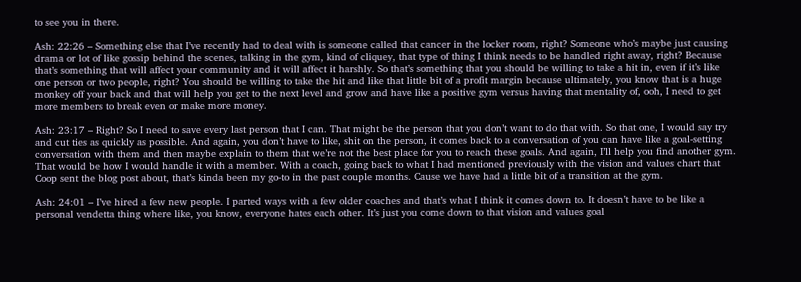to see you in there.

Ash: 22:26 – Something else that I’ve recently had to deal with is someone called that cancer in the locker room, right? Someone who’s maybe just causing drama or lot of like gossip behind the scenes, talking in the gym, kind of cliquey, that type of thing I think needs to be handled right away, right? Because that’s something that will affect your community and it will affect it harshly. So that’s something that you should be willing to take a hit in, even if it’s like one person or two people, right? You should be willing to take the hit and like that little bit of a profit margin because ultimately, you know that is a huge monkey off your back and that will help you get to the next level and grow and have like a positive gym versus having that mentality of, ooh, I need to get more members to break even or make more money.

Ash: 23:17 – Right? So I need to save every last person that I can. That might be the person that you don’t want to do that with. So that one, I would say try and cut ties as quickly as possible. And again, you don’t have to like, shit on the person, it comes back to a conversation of you can have like a goal-setting conversation with them and then maybe explain to them that we’re not the best place for you to reach these goals. And again, I’ll help you find another gym. That would be how I would handle it with a member. With a coach, going back to what I had mentioned previously with the vision and values chart that Coop sent the blog post about, that’s kinda been my go-to in the past couple months. Cause we have had a little bit of a transition at the gym.

Ash: 24:01 – I’ve hired a few new people. I parted ways with a few older coaches and that’s what I think it comes down to. It doesn’t have to be like a personal vendetta thing where like, you know, everyone hates each other. It’s just you come down to that vision and values goal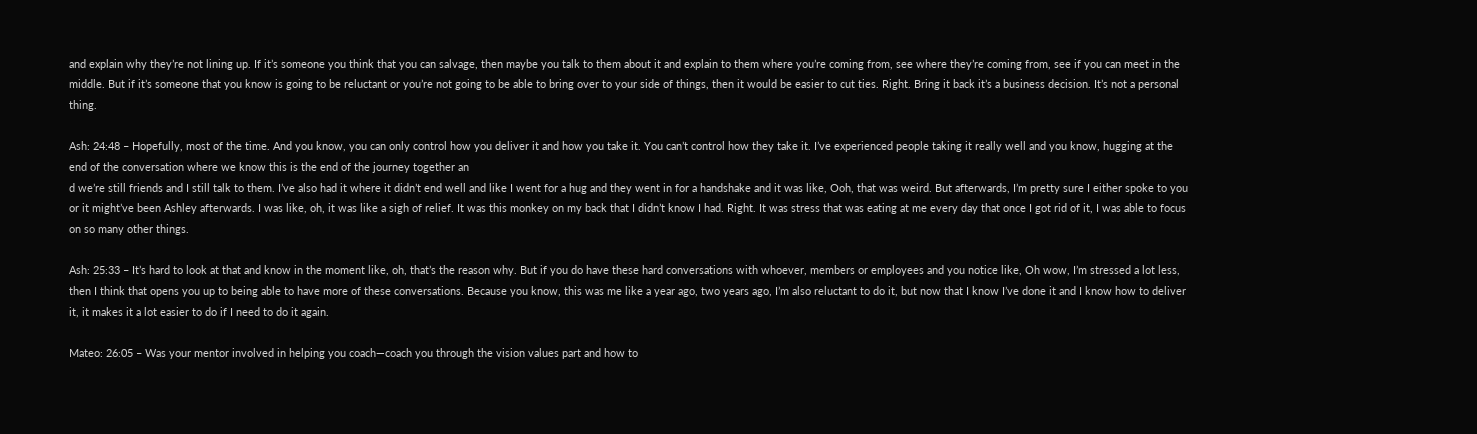and explain why they’re not lining up. If it’s someone you think that you can salvage, then maybe you talk to them about it and explain to them where you’re coming from, see where they’re coming from, see if you can meet in the middle. But if it’s someone that you know is going to be reluctant or you’re not going to be able to bring over to your side of things, then it would be easier to cut ties. Right. Bring it back it’s a business decision. It’s not a personal thing.

Ash: 24:48 – Hopefully, most of the time. And you know, you can only control how you deliver it and how you take it. You can’t control how they take it. I’ve experienced people taking it really well and you know, hugging at the end of the conversation where we know this is the end of the journey together an
d we’re still friends and I still talk to them. I’ve also had it where it didn’t end well and like I went for a hug and they went in for a handshake and it was like, Ooh, that was weird. But afterwards, I’m pretty sure I either spoke to you or it might’ve been Ashley afterwards. I was like, oh, it was like a sigh of relief. It was this monkey on my back that I didn’t know I had. Right. It was stress that was eating at me every day that once I got rid of it, I was able to focus on so many other things.

Ash: 25:33 – It’s hard to look at that and know in the moment like, oh, that’s the reason why. But if you do have these hard conversations with whoever, members or employees and you notice like, Oh wow, I’m stressed a lot less, then I think that opens you up to being able to have more of these conversations. Because you know, this was me like a year ago, two years ago, I’m also reluctant to do it, but now that I know I’ve done it and I know how to deliver it, it makes it a lot easier to do if I need to do it again.

Mateo: 26:05 – Was your mentor involved in helping you coach—coach you through the vision values part and how to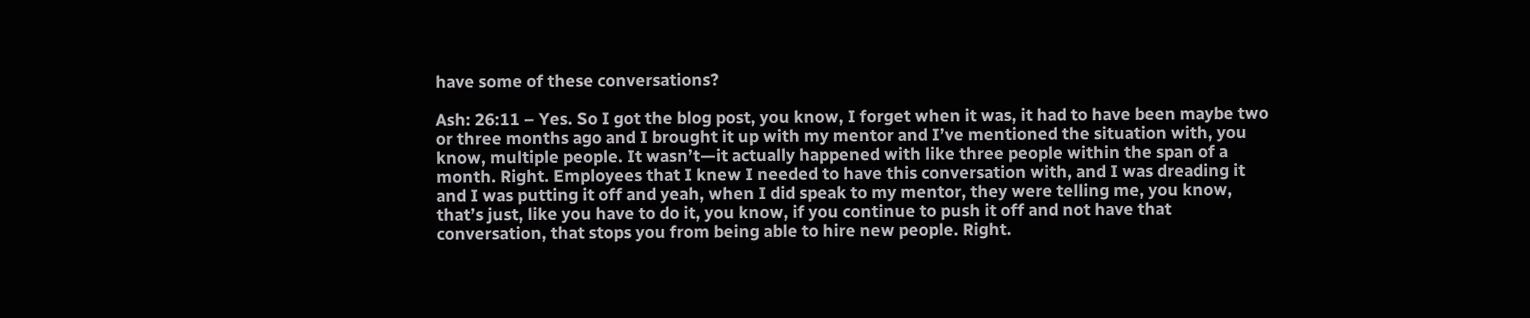have some of these conversations?

Ash: 26:11 – Yes. So I got the blog post, you know, I forget when it was, it had to have been maybe two or three months ago and I brought it up with my mentor and I’ve mentioned the situation with, you know, multiple people. It wasn’t—it actually happened with like three people within the span of a month. Right. Employees that I knew I needed to have this conversation with, and I was dreading it and I was putting it off and yeah, when I did speak to my mentor, they were telling me, you know, that’s just, like you have to do it, you know, if you continue to push it off and not have that conversation, that stops you from being able to hire new people. Right.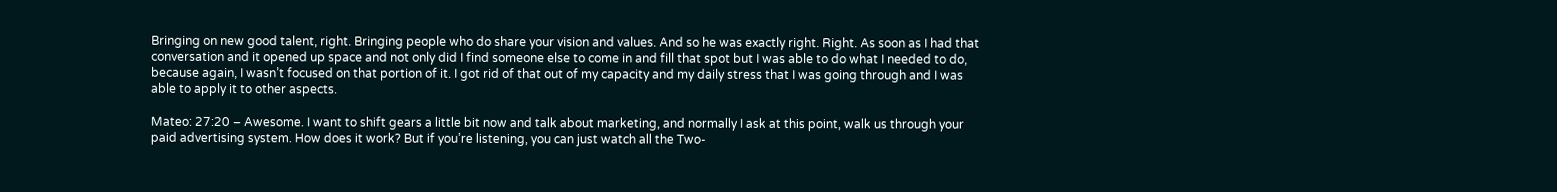Bringing on new good talent, right. Bringing people who do share your vision and values. And so he was exactly right. Right. As soon as I had that conversation and it opened up space and not only did I find someone else to come in and fill that spot but I was able to do what I needed to do, because again, I wasn’t focused on that portion of it. I got rid of that out of my capacity and my daily stress that I was going through and I was able to apply it to other aspects.

Mateo: 27:20 – Awesome. I want to shift gears a little bit now and talk about marketing, and normally I ask at this point, walk us through your paid advertising system. How does it work? But if you’re listening, you can just watch all the Two-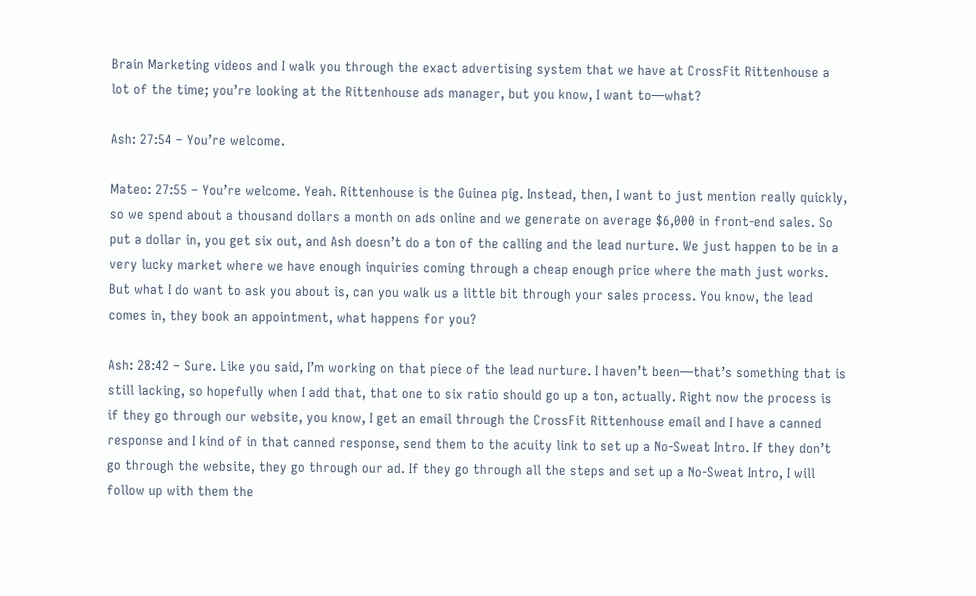Brain Marketing videos and I walk you through the exact advertising system that we have at CrossFit Rittenhouse a lot of the time; you’re looking at the Rittenhouse ads manager, but you know, I want to—what?

Ash: 27:54 – You’re welcome.

Mateo: 27:55 – You’re welcome. Yeah. Rittenhouse is the Guinea pig. Instead, then, I want to just mention really quickly, so we spend about a thousand dollars a month on ads online and we generate on average $6,000 in front-end sales. So put a dollar in, you get six out, and Ash doesn’t do a ton of the calling and the lead nurture. We just happen to be in a very lucky market where we have enough inquiries coming through a cheap enough price where the math just works. But what I do want to ask you about is, can you walk us a little bit through your sales process. You know, the lead comes in, they book an appointment, what happens for you?

Ash: 28:42 – Sure. Like you said, I’m working on that piece of the lead nurture. I haven’t been—that’s something that is still lacking, so hopefully when I add that, that one to six ratio should go up a ton, actually. Right now the process is if they go through our website, you know, I get an email through the CrossFit Rittenhouse email and I have a canned response and I kind of in that canned response, send them to the acuity link to set up a No-Sweat Intro. If they don’t go through the website, they go through our ad. If they go through all the steps and set up a No-Sweat Intro, I will follow up with them the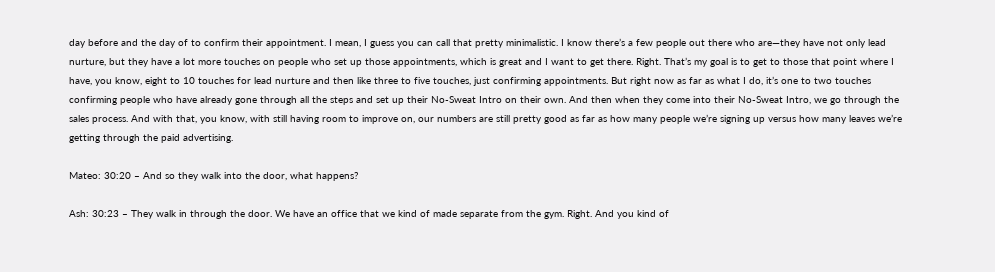day before and the day of to confirm their appointment. I mean, I guess you can call that pretty minimalistic. I know there’s a few people out there who are—they have not only lead nurture, but they have a lot more touches on people who set up those appointments, which is great and I want to get there. Right. That’s my goal is to get to those that point where I have, you know, eight to 10 touches for lead nurture and then like three to five touches, just confirming appointments. But right now as far as what I do, it’s one to two touches confirming people who have already gone through all the steps and set up their No-Sweat Intro on their own. And then when they come into their No-Sweat Intro, we go through the sales process. And with that, you know, with still having room to improve on, our numbers are still pretty good as far as how many people we’re signing up versus how many leaves we’re getting through the paid advertising.

Mateo: 30:20 – And so they walk into the door, what happens?

Ash: 30:23 – They walk in through the door. We have an office that we kind of made separate from the gym. Right. And you kind of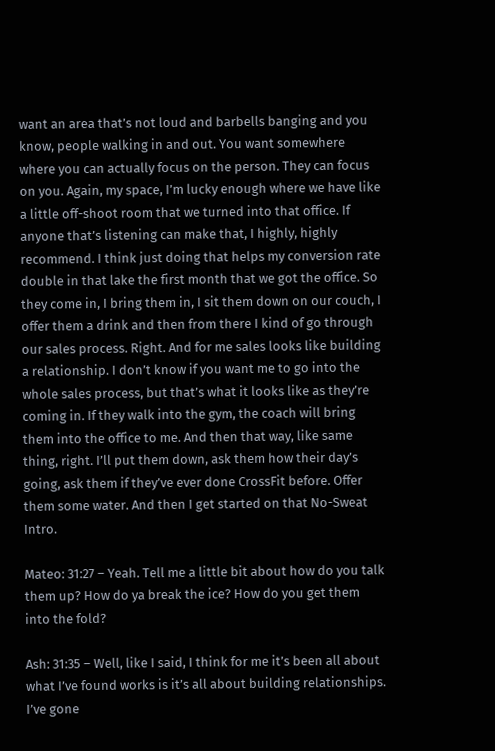want an area that’s not loud and barbells banging and you know, people walking in and out. You want somewhere where you can actually focus on the person. They can focus on you. Again, my space, I’m lucky enough where we have like a little off-shoot room that we turned into that office. If anyone that’s listening can make that, I highly, highly recommend. I think just doing that helps my conversion rate double in that lake the first month that we got the office. So they come in, I bring them in, I sit them down on our couch, I offer them a drink and then from there I kind of go through our sales process. Right. And for me sales looks like building a relationship. I don’t know if you want me to go into the whole sales process, but that’s what it looks like as they’re coming in. If they walk into the gym, the coach will bring them into the office to me. And then that way, like same thing, right. I’ll put them down, ask them how their day’s going, ask them if they’ve ever done CrossFit before. Offer them some water. And then I get started on that No-Sweat Intro.

Mateo: 31:27 – Yeah. Tell me a little bit about how do you talk them up? How do ya break the ice? How do you get them into the fold?

Ash: 31:35 – Well, like I said, I think for me it’s been all about what I’ve found works is it’s all about building relationships. I’ve gone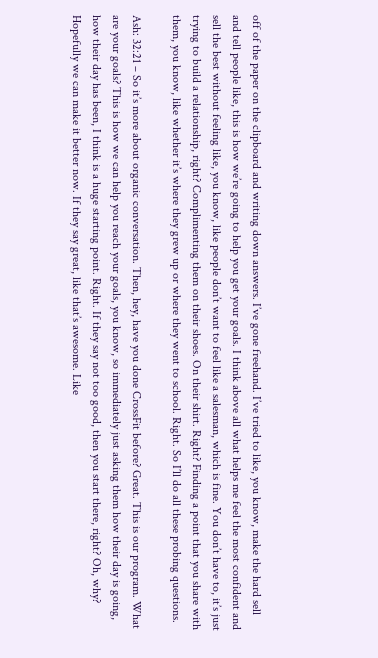off of the paper on the clipboard and writing down answers. I’ve gone freehand. I’ve tried to like, you know, make the hard sell and tell people like, this is how we’re going to help you get your goals. I think above all what helps me feel the most confident and sell the best without feeling like, you know, like people don’t want to feel like a salesman, which is fine. You don’t have to, it’s just trying to build a relationship, right? Complimenting them on their shoes. On their shirt. Right? Finding a point that you share with them, you know, like whether it’s where they grew up or where they went to school. Right. So I’ll do all these probing questions.

Ash: 32:21 – So it’s more about organic conversation. Then, hey, have you done CrossFit before? Great. This is our program. What are your goals? This is how we can help you reach your goals, you know, so immediately just asking them how their day is going, how their day has been, I think is a huge starting point. Right. If they say not too good, then you start there, right? Oh, why? Hopefully we can make it better now. If they say great, like that’s awesome. Like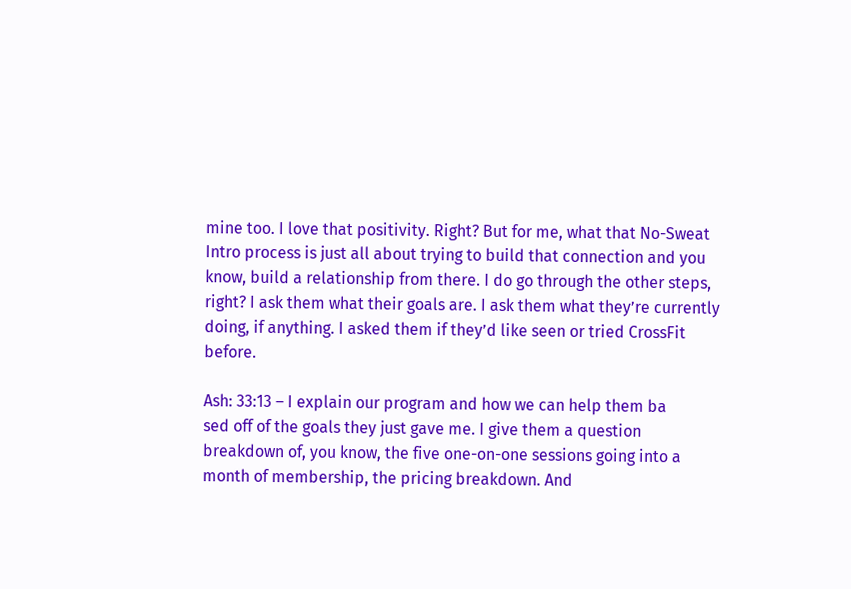mine too. I love that positivity. Right? But for me, what that No-Sweat Intro process is just all about trying to build that connection and you know, build a relationship from there. I do go through the other steps, right? I ask them what their goals are. I ask them what they’re currently doing, if anything. I asked them if they’d like seen or tried CrossFit before.

Ash: 33:13 – I explain our program and how we can help them ba
sed off of the goals they just gave me. I give them a question breakdown of, you know, the five one-on-one sessions going into a month of membership, the pricing breakdown. And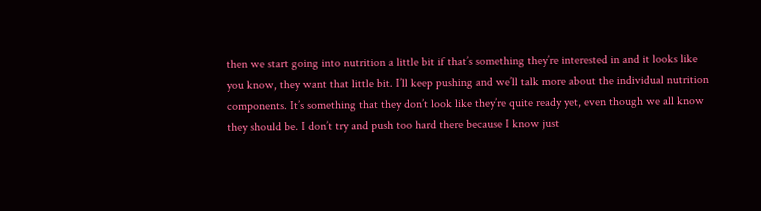then we start going into nutrition a little bit if that’s something they’re interested in and it looks like you know, they want that little bit. I’ll keep pushing and we’ll talk more about the individual nutrition components. It’s something that they don’t look like they’re quite ready yet, even though we all know they should be. I don’t try and push too hard there because I know just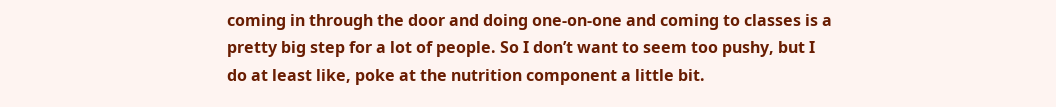coming in through the door and doing one-on-one and coming to classes is a pretty big step for a lot of people. So I don’t want to seem too pushy, but I do at least like, poke at the nutrition component a little bit.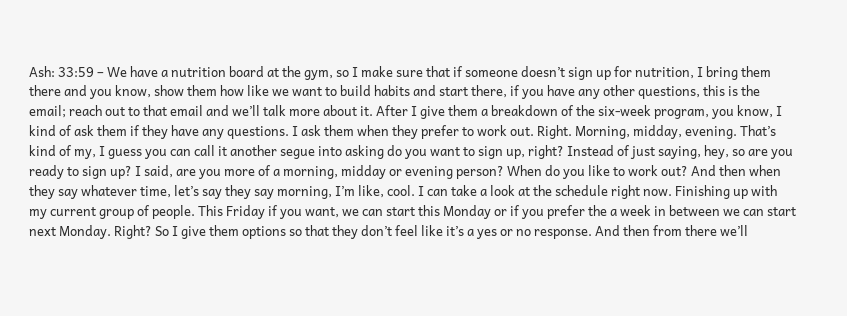Ash: 33:59 – We have a nutrition board at the gym, so I make sure that if someone doesn’t sign up for nutrition, I bring them there and you know, show them how like we want to build habits and start there, if you have any other questions, this is the email; reach out to that email and we’ll talk more about it. After I give them a breakdown of the six-week program, you know, I kind of ask them if they have any questions. I ask them when they prefer to work out. Right. Morning, midday, evening. That’s kind of my, I guess you can call it another segue into asking do you want to sign up, right? Instead of just saying, hey, so are you ready to sign up? I said, are you more of a morning, midday or evening person? When do you like to work out? And then when they say whatever time, let’s say they say morning, I’m like, cool. I can take a look at the schedule right now. Finishing up with my current group of people. This Friday if you want, we can start this Monday or if you prefer the a week in between we can start next Monday. Right? So I give them options so that they don’t feel like it’s a yes or no response. And then from there we’ll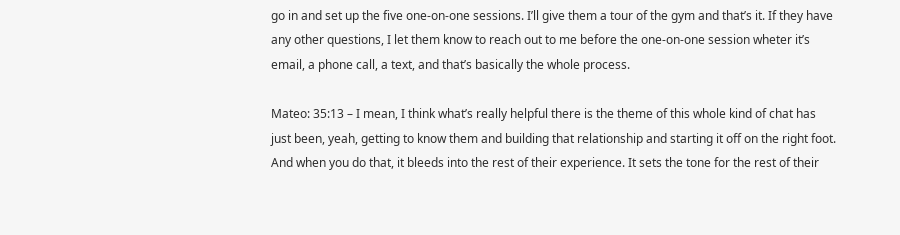go in and set up the five one-on-one sessions. I’ll give them a tour of the gym and that’s it. If they have any other questions, I let them know to reach out to me before the one-on-one session wheter it’s email, a phone call, a text, and that’s basically the whole process.

Mateo: 35:13 – I mean, I think what’s really helpful there is the theme of this whole kind of chat has just been, yeah, getting to know them and building that relationship and starting it off on the right foot. And when you do that, it bleeds into the rest of their experience. It sets the tone for the rest of their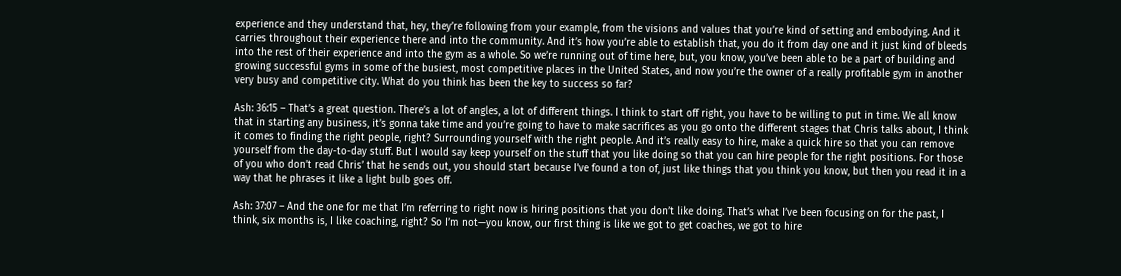experience and they understand that, hey, they’re following from your example, from the visions and values that you’re kind of setting and embodying. And it carries throughout their experience there and into the community. And it’s how you’re able to establish that, you do it from day one and it just kind of bleeds into the rest of their experience and into the gym as a whole. So we’re running out of time here, but, you know, you’ve been able to be a part of building and growing successful gyms in some of the busiest, most competitive places in the United States, and now you’re the owner of a really profitable gym in another very busy and competitive city. What do you think has been the key to success so far?

Ash: 36:15 – That’s a great question. There’s a lot of angles, a lot of different things. I think to start off right, you have to be willing to put in time. We all know that in starting any business, it’s gonna take time and you’re going to have to make sacrifices as you go onto the different stages that Chris talks about, I think it comes to finding the right people, right? Surrounding yourself with the right people. And it’s really easy to hire, make a quick hire so that you can remove yourself from the day-to-day stuff. But I would say keep yourself on the stuff that you like doing so that you can hire people for the right positions. For those of you who don’t read Chris’ that he sends out, you should start because I’ve found a ton of, just like things that you think you know, but then you read it in a way that he phrases it like a light bulb goes off.

Ash: 37:07 – And the one for me that I’m referring to right now is hiring positions that you don’t like doing. That’s what I’ve been focusing on for the past, I think, six months is, I like coaching, right? So I’m not—you know, our first thing is like we got to get coaches, we got to hire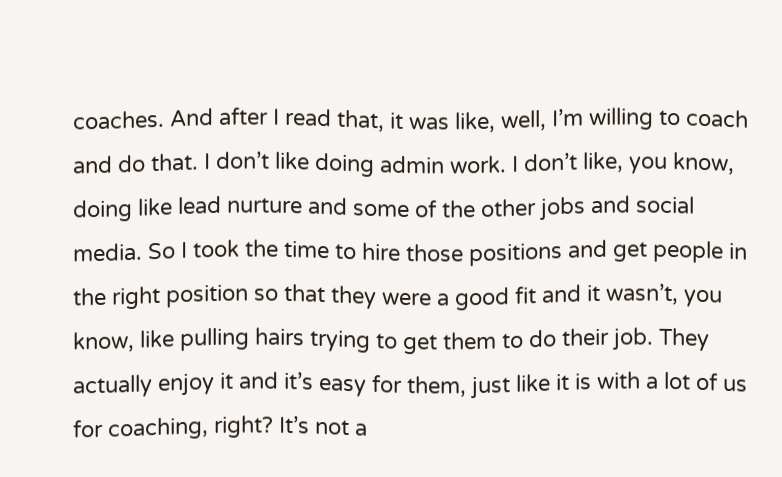coaches. And after I read that, it was like, well, I’m willing to coach and do that. I don’t like doing admin work. I don’t like, you know, doing like lead nurture and some of the other jobs and social media. So I took the time to hire those positions and get people in the right position so that they were a good fit and it wasn’t, you know, like pulling hairs trying to get them to do their job. They actually enjoy it and it’s easy for them, just like it is with a lot of us for coaching, right? It’s not a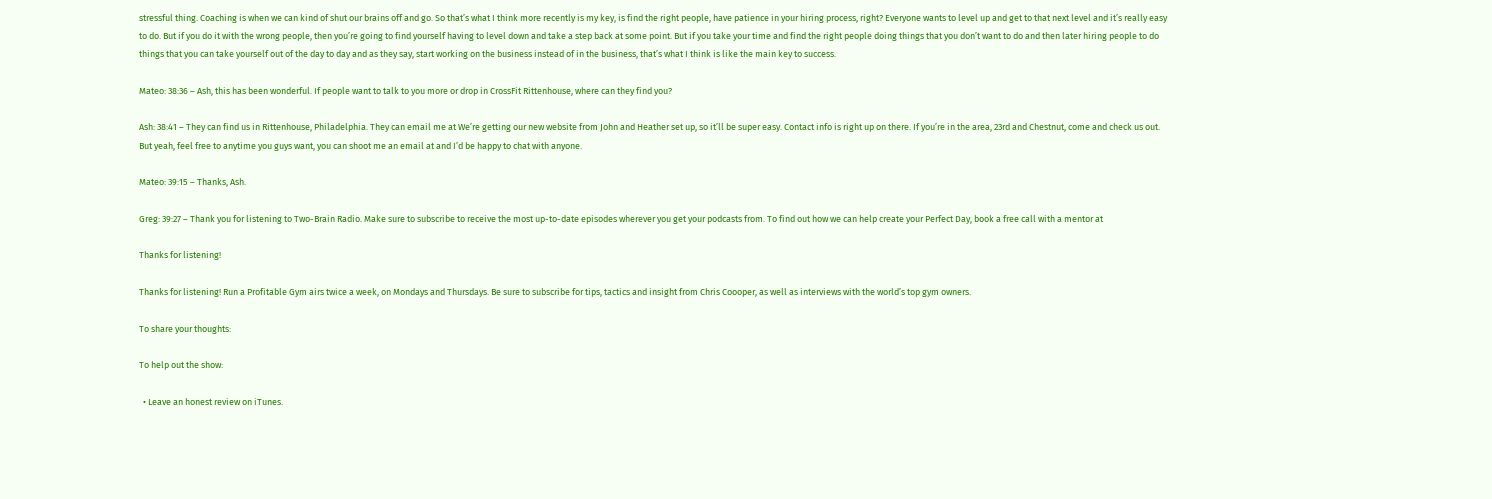stressful thing. Coaching is when we can kind of shut our brains off and go. So that’s what I think more recently is my key, is find the right people, have patience in your hiring process, right? Everyone wants to level up and get to that next level and it’s really easy to do. But if you do it with the wrong people, then you’re going to find yourself having to level down and take a step back at some point. But if you take your time and find the right people doing things that you don’t want to do and then later hiring people to do things that you can take yourself out of the day to day and as they say, start working on the business instead of in the business, that’s what I think is like the main key to success.

Mateo: 38:36 – Ash, this has been wonderful. If people want to talk to you more or drop in CrossFit Rittenhouse, where can they find you?

Ash: 38:41 – They can find us in Rittenhouse, Philadelphia. They can email me at We’re getting our new website from John and Heather set up, so it’ll be super easy. Contact info is right up on there. If you’re in the area, 23rd and Chestnut, come and check us out. But yeah, feel free to anytime you guys want, you can shoot me an email at and I’d be happy to chat with anyone.

Mateo: 39:15 – Thanks, Ash.

Greg: 39:27 – Thank you for listening to Two-Brain Radio. Make sure to subscribe to receive the most up-to-date episodes wherever you get your podcasts from. To find out how we can help create your Perfect Day, book a free call with a mentor at

Thanks for listening!

Thanks for listening! Run a Profitable Gym airs twice a week, on Mondays and Thursdays. Be sure to subscribe for tips, tactics and insight from Chris Coooper, as well as interviews with the world’s top gym owners.

To share your thoughts:

To help out the show:

  • Leave an honest review on iTunes.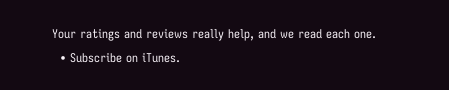Your ratings and reviews really help, and we read each one.
  • Subscribe on iTunes.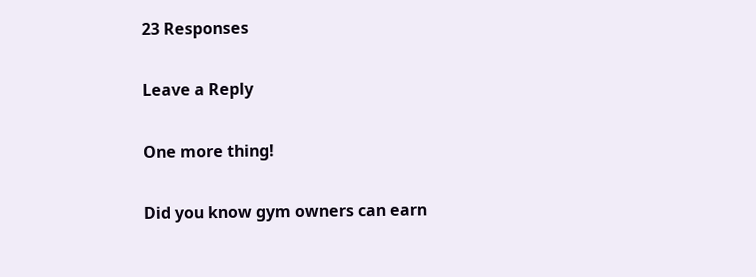23 Responses

Leave a Reply

One more thing!

Did you know gym owners can earn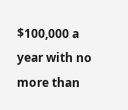$100,000 a year with no more than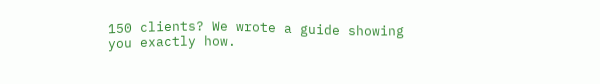150 clients? We wrote a guide showing you exactly how.